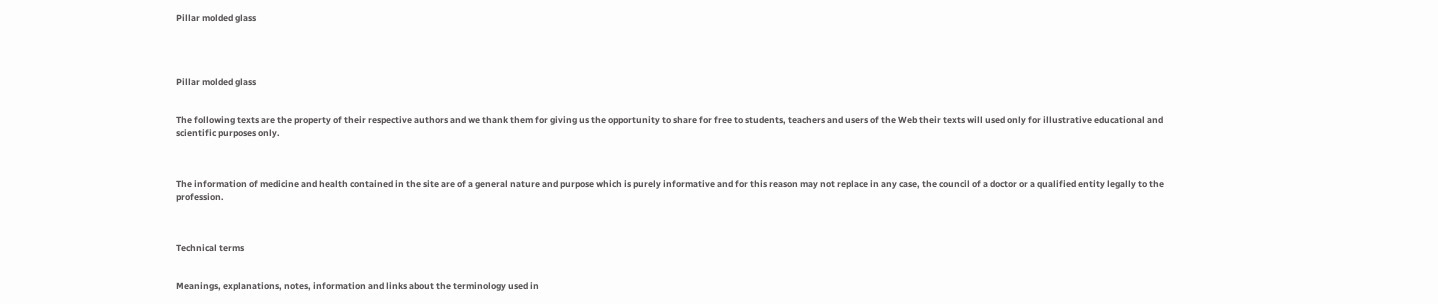Pillar molded glass




Pillar molded glass


The following texts are the property of their respective authors and we thank them for giving us the opportunity to share for free to students, teachers and users of the Web their texts will used only for illustrative educational and scientific purposes only.



The information of medicine and health contained in the site are of a general nature and purpose which is purely informative and for this reason may not replace in any case, the council of a doctor or a qualified entity legally to the profession.



Technical terms


Meanings, explanations, notes, information and links about the terminology used in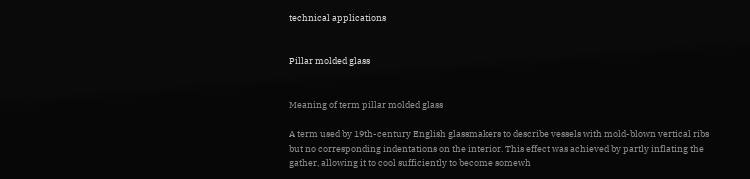technical applications


Pillar molded glass


Meaning of term pillar molded glass

A term used by 19th-century English glassmakers to describe vessels with mold-blown vertical ribs but no corresponding indentations on the interior. This effect was achieved by partly inflating the gather, allowing it to cool sufficiently to become somewh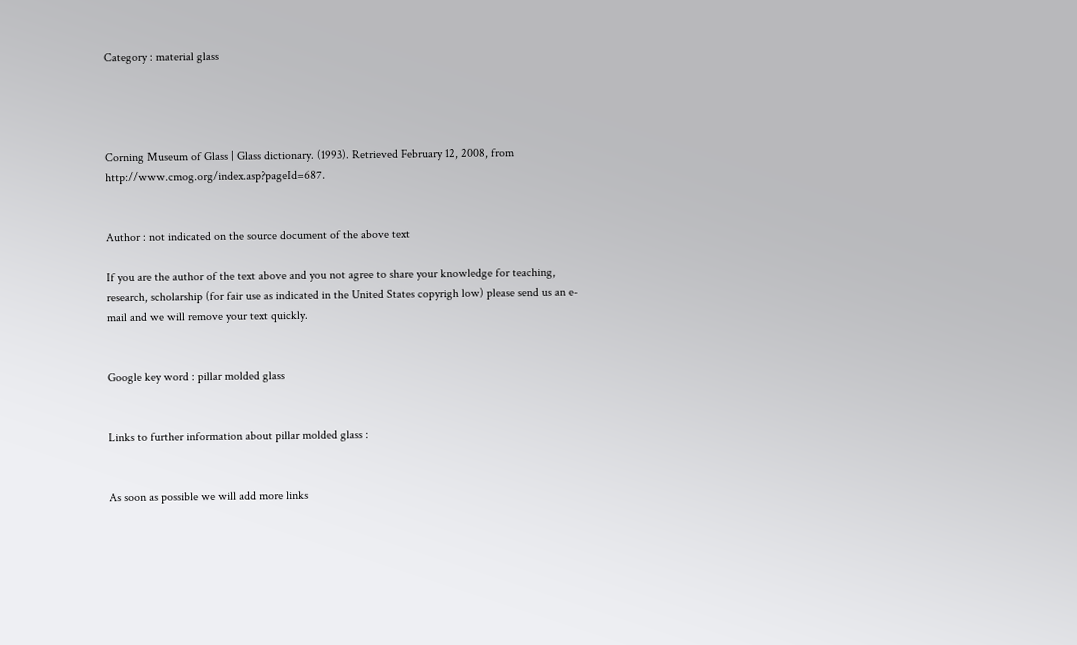Category : material glass




Corning Museum of Glass | Glass dictionary. (1993). Retrieved February 12, 2008, from http://www.cmog.org/index.asp?pageId=687.


Author : not indicated on the source document of the above text

If you are the author of the text above and you not agree to share your knowledge for teaching, research, scholarship (for fair use as indicated in the United States copyrigh low) please send us an e-mail and we will remove your text quickly.


Google key word : pillar molded glass


Links to further information about pillar molded glass :


As soon as possible we will add more links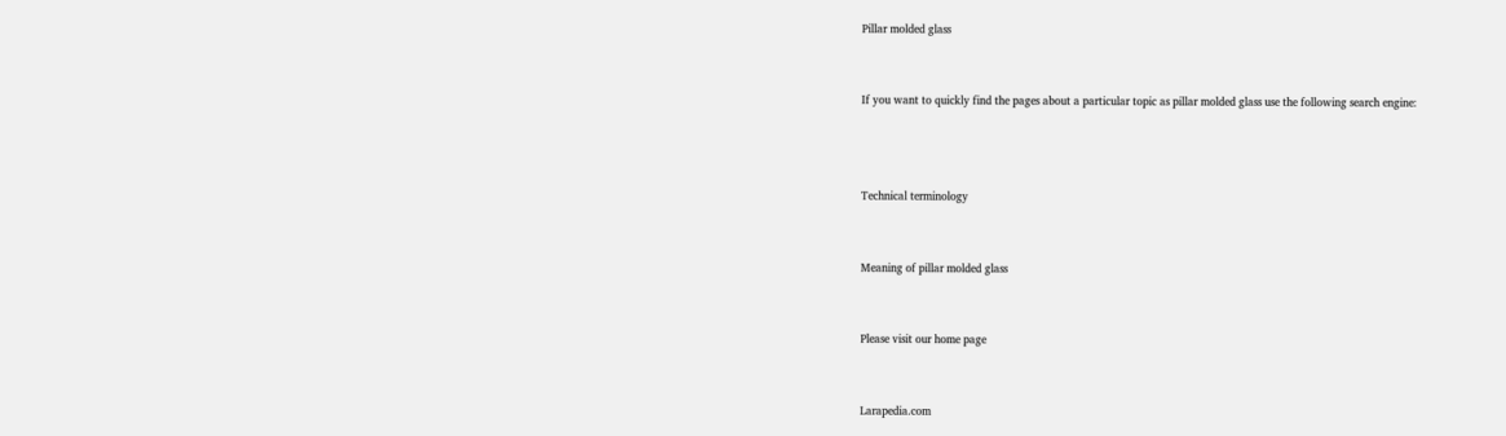Pillar molded glass


If you want to quickly find the pages about a particular topic as pillar molded glass use the following search engine:



Technical terminology


Meaning of pillar molded glass


Please visit our home page


Larapedia.com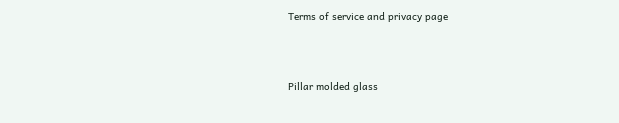Terms of service and privacy page




Pillar molded glass